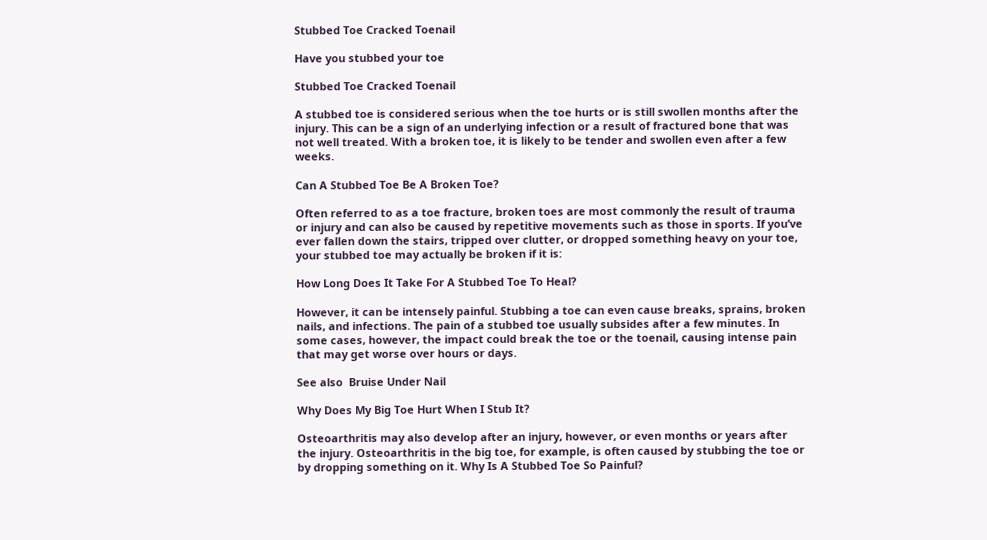Stubbed Toe Cracked Toenail

Have you stubbed your toe

Stubbed Toe Cracked Toenail

A stubbed toe is considered serious when the toe hurts or is still swollen months after the injury. This can be a sign of an underlying infection or a result of fractured bone that was not well treated. With a broken toe, it is likely to be tender and swollen even after a few weeks.

Can A Stubbed Toe Be A Broken Toe?

Often referred to as a toe fracture, broken toes are most commonly the result of trauma or injury and can also be caused by repetitive movements such as those in sports. If you’ve ever fallen down the stairs, tripped over clutter, or dropped something heavy on your toe, your stubbed toe may actually be broken if it is:

How Long Does It Take For A Stubbed Toe To Heal?

However, it can be intensely painful. Stubbing a toe can even cause breaks, sprains, broken nails, and infections. The pain of a stubbed toe usually subsides after a few minutes. In some cases, however, the impact could break the toe or the toenail, causing intense pain that may get worse over hours or days.

See also  Bruise Under Nail

Why Does My Big Toe Hurt When I Stub It?

Osteoarthritis may also develop after an injury, however, or even months or years after the injury. Osteoarthritis in the big toe, for example, is often caused by stubbing the toe or by dropping something on it. Why Is A Stubbed Toe So Painful?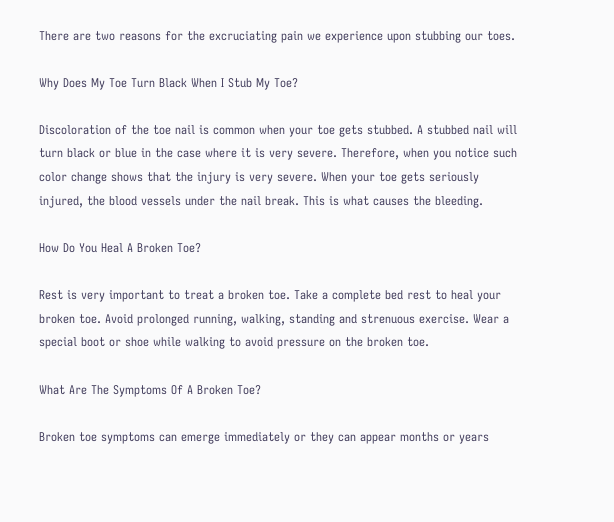There are two reasons for the excruciating pain we experience upon stubbing our toes.

Why Does My Toe Turn Black When I Stub My Toe?

Discoloration of the toe nail is common when your toe gets stubbed. A stubbed nail will turn black or blue in the case where it is very severe. Therefore, when you notice such color change shows that the injury is very severe. When your toe gets seriously injured, the blood vessels under the nail break. This is what causes the bleeding.

How Do You Heal A Broken Toe?

Rest is very important to treat a broken toe. Take a complete bed rest to heal your broken toe. Avoid prolonged running, walking, standing and strenuous exercise. Wear a special boot or shoe while walking to avoid pressure on the broken toe.

What Are The Symptoms Of A Broken Toe?

Broken toe symptoms can emerge immediately or they can appear months or years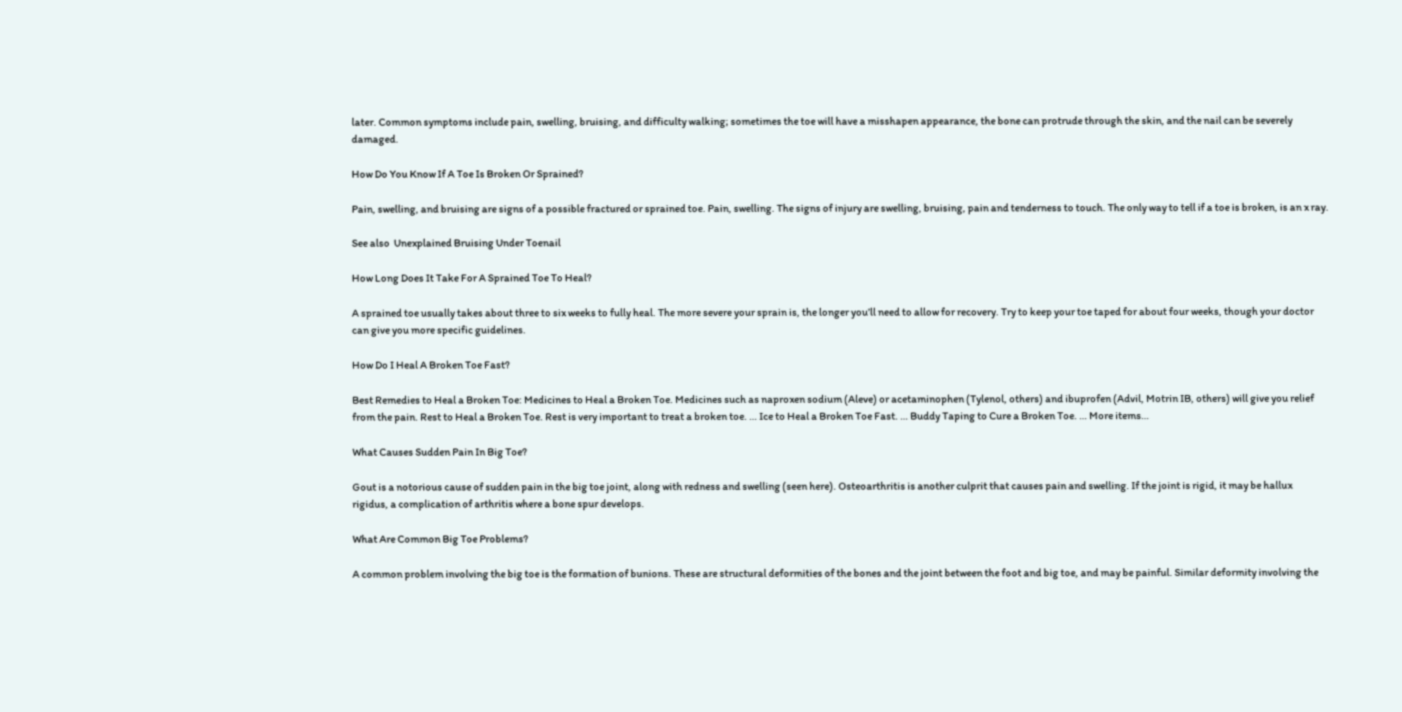later. Common symptoms include pain, swelling, bruising, and difficulty walking; sometimes the toe will have a misshapen appearance, the bone can protrude through the skin, and the nail can be severely damaged.

How Do You Know If A Toe Is Broken Or Sprained?

Pain, swelling, and bruising are signs of a possible fractured or sprained toe. Pain, swelling. The signs of injury are swelling, bruising, pain and tenderness to touch. The only way to tell if a toe is broken, is an x ray.

See also  Unexplained Bruising Under Toenail

How Long Does It Take For A Sprained Toe To Heal?

A sprained toe usually takes about three to six weeks to fully heal. The more severe your sprain is, the longer you’ll need to allow for recovery. Try to keep your toe taped for about four weeks, though your doctor can give you more specific guidelines.

How Do I Heal A Broken Toe Fast?

Best Remedies to Heal a Broken Toe: Medicines to Heal a Broken Toe. Medicines such as naproxen sodium (Aleve) or acetaminophen (Tylenol, others) and ibuprofen (Advil, Motrin IB, others) will give you relief from the pain. Rest to Heal a Broken Toe. Rest is very important to treat a broken toe. … Ice to Heal a Broken Toe Fast. … Buddy Taping to Cure a Broken Toe. … More items…

What Causes Sudden Pain In Big Toe?

Gout is a notorious cause of sudden pain in the big toe joint, along with redness and swelling (seen here). Osteoarthritis is another culprit that causes pain and swelling. If the joint is rigid, it may be hallux rigidus, a complication of arthritis where a bone spur develops.

What Are Common Big Toe Problems?

A common problem involving the big toe is the formation of bunions. These are structural deformities of the bones and the joint between the foot and big toe, and may be painful. Similar deformity involving the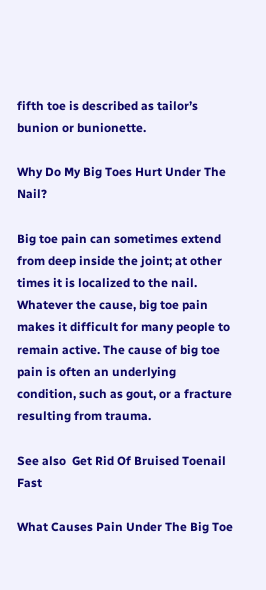fifth toe is described as tailor’s bunion or bunionette.

Why Do My Big Toes Hurt Under The Nail?

Big toe pain can sometimes extend from deep inside the joint; at other times it is localized to the nail. Whatever the cause, big toe pain makes it difficult for many people to remain active. The cause of big toe pain is often an underlying condition, such as gout, or a fracture resulting from trauma.

See also  Get Rid Of Bruised Toenail Fast

What Causes Pain Under The Big Toe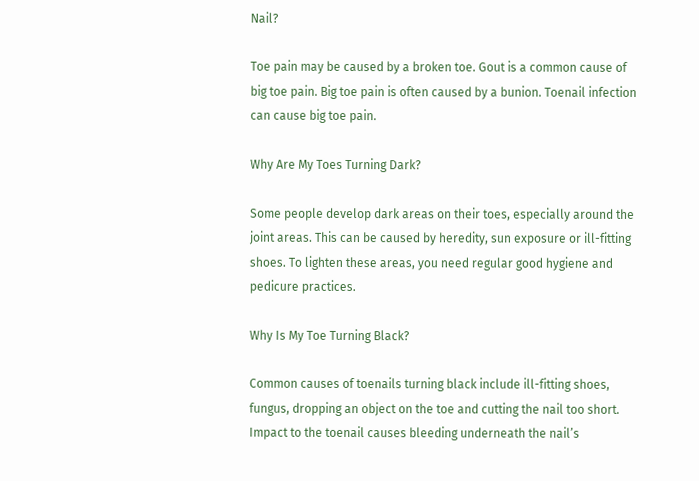Nail?

Toe pain may be caused by a broken toe. Gout is a common cause of big toe pain. Big toe pain is often caused by a bunion. Toenail infection can cause big toe pain.

Why Are My Toes Turning Dark?

Some people develop dark areas on their toes, especially around the joint areas. This can be caused by heredity, sun exposure or ill-fitting shoes. To lighten these areas, you need regular good hygiene and pedicure practices.

Why Is My Toe Turning Black?

Common causes of toenails turning black include ill-fitting shoes, fungus, dropping an object on the toe and cutting the nail too short. Impact to the toenail causes bleeding underneath the nail’s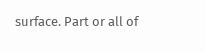surface. Part or all of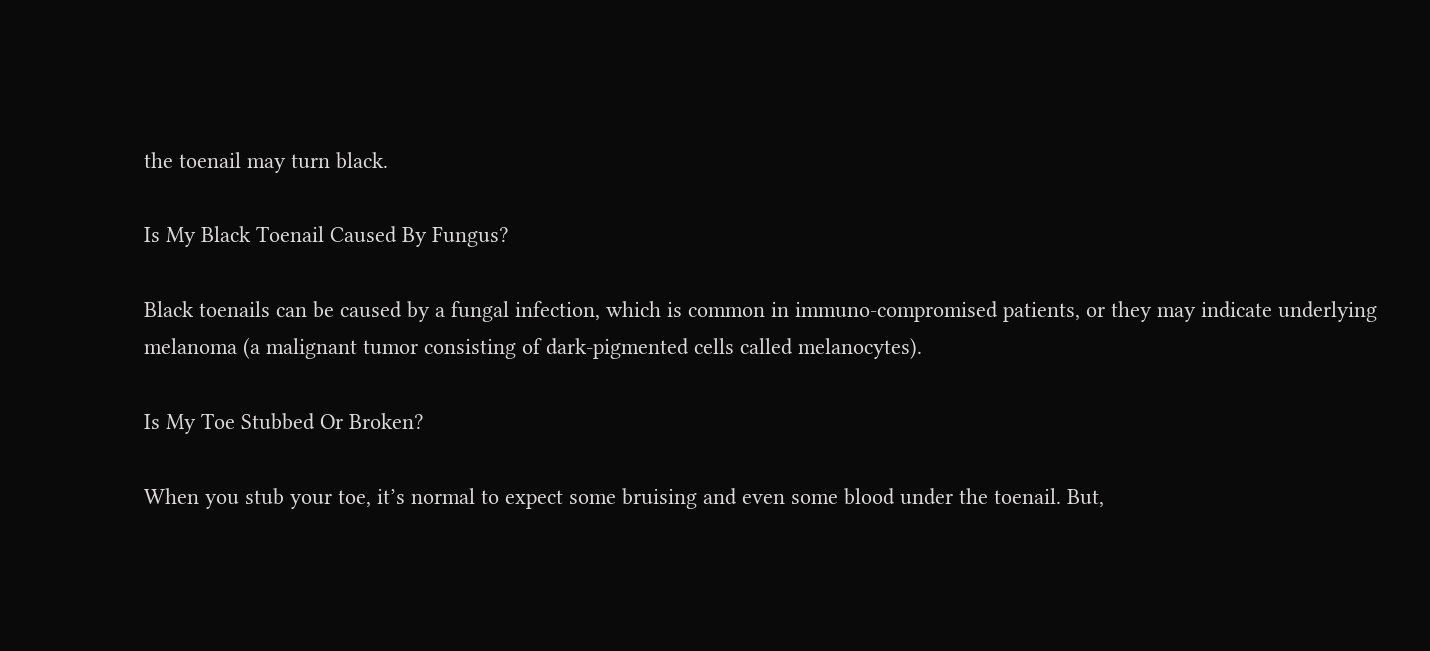the toenail may turn black.

Is My Black Toenail Caused By Fungus?

Black toenails can be caused by a fungal infection, which is common in immuno-compromised patients, or they may indicate underlying melanoma (a malignant tumor consisting of dark-pigmented cells called melanocytes).

Is My Toe Stubbed Or Broken?

When you stub your toe, it’s normal to expect some bruising and even some blood under the toenail. But,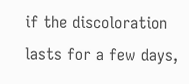if the discoloration lasts for a few days,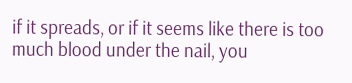if it spreads, or if it seems like there is too much blood under the nail, you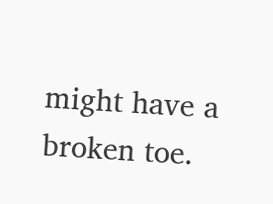might have a broken toe.